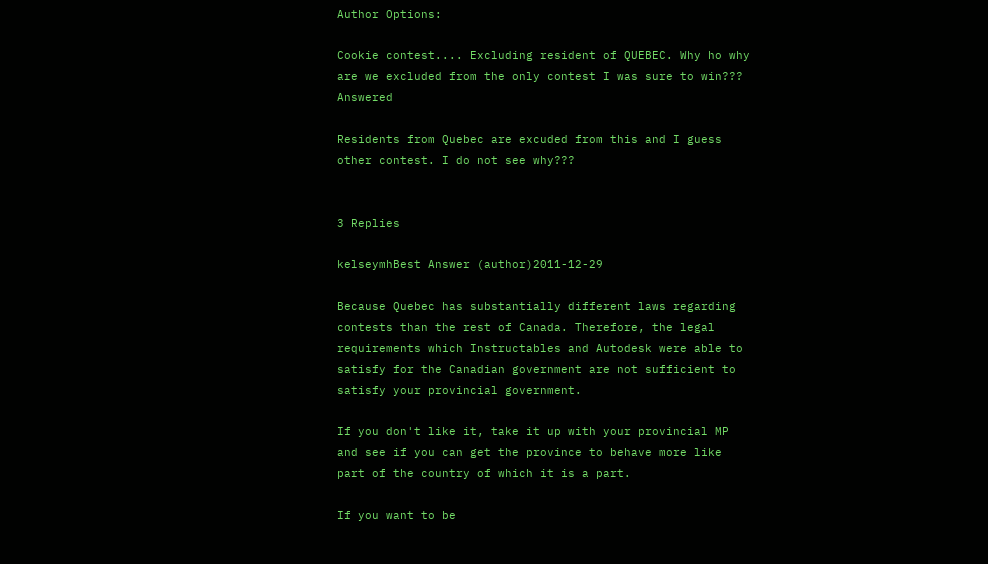Author Options:

Cookie contest.... Excluding resident of QUEBEC. Why ho why are we excluded from the only contest I was sure to win??? Answered

Residents from Quebec are excuded from this and I guess other contest. I do not see why???


3 Replies

kelseymhBest Answer (author)2011-12-29

Because Quebec has substantially different laws regarding contests than the rest of Canada. Therefore, the legal requirements which Instructables and Autodesk were able to satisfy for the Canadian government are not sufficient to satisfy your provincial government.

If you don't like it, take it up with your provincial MP and see if you can get the province to behave more like part of the country of which it is a part.

If you want to be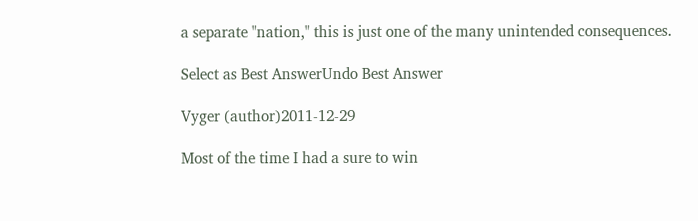a separate "nation," this is just one of the many unintended consequences.

Select as Best AnswerUndo Best Answer

Vyger (author)2011-12-29

Most of the time I had a sure to win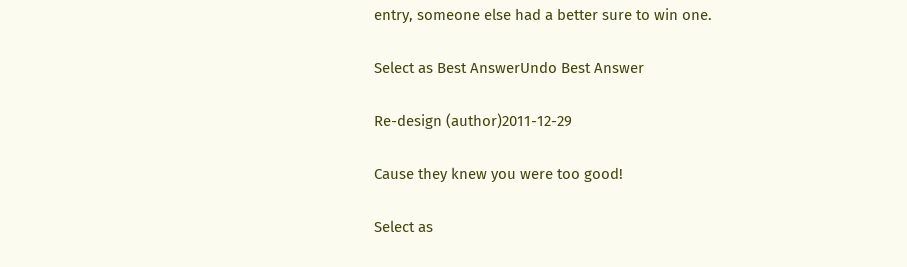entry, someone else had a better sure to win one.

Select as Best AnswerUndo Best Answer

Re-design (author)2011-12-29

Cause they knew you were too good!

Select as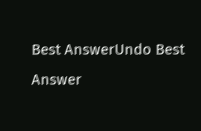Best AnswerUndo Best Answer